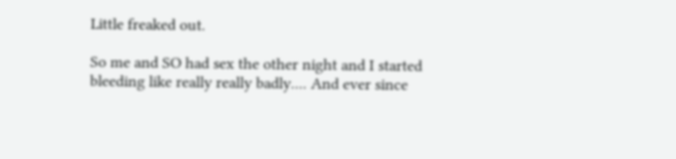Little freaked out.

So me and SO had sex the other night and I started bleeding like really really badly.... And ever since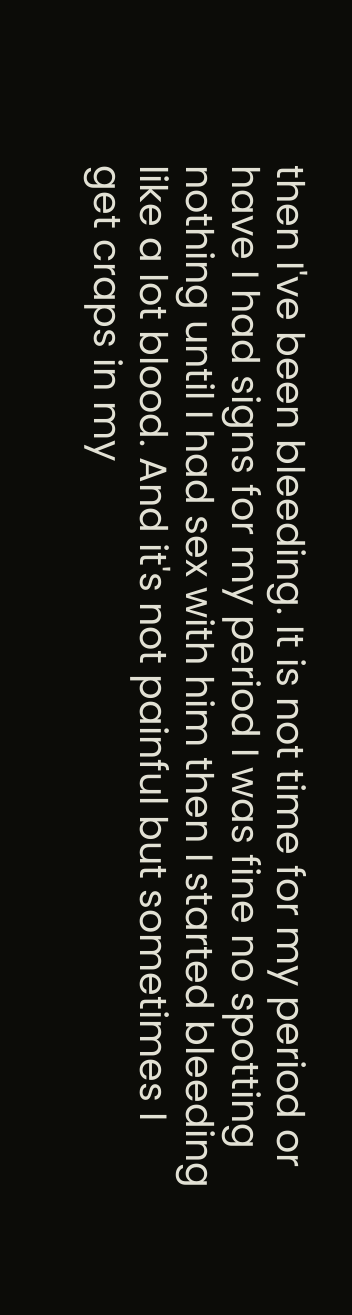then I've been bleeding. It is not time for my period or have I had signs for my period I was fine no spotting nothing until I had sex with him then I started bleeding like a lot blood. And it's not painful but sometimes I get craps in my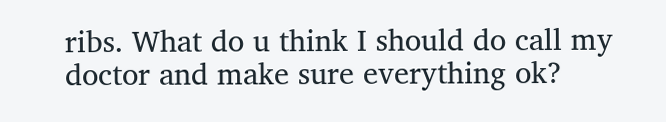ribs. What do u think I should do call my doctor and make sure everything ok?